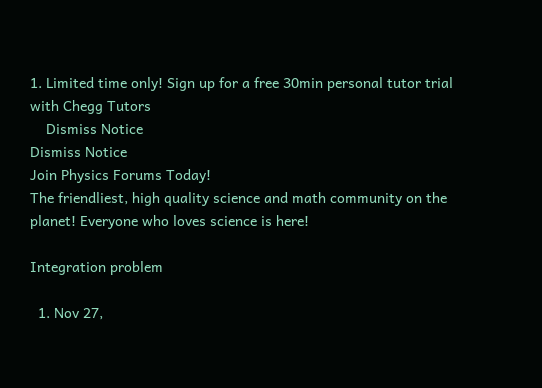1. Limited time only! Sign up for a free 30min personal tutor trial with Chegg Tutors
    Dismiss Notice
Dismiss Notice
Join Physics Forums Today!
The friendliest, high quality science and math community on the planet! Everyone who loves science is here!

Integration problem

  1. Nov 27,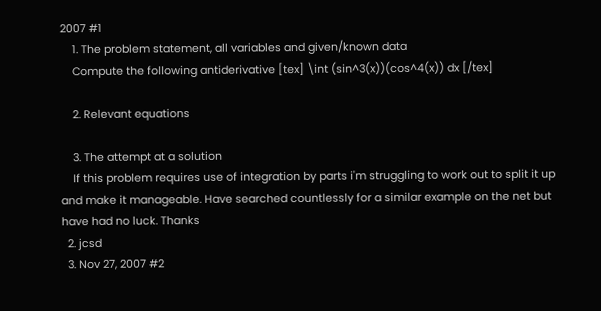2007 #1
    1. The problem statement, all variables and given/known data
    Compute the following antiderivative [tex] \int (sin^3(x))(cos^4(x)) dx [/tex]

    2. Relevant equations

    3. The attempt at a solution
    If this problem requires use of integration by parts i'm struggling to work out to split it up and make it manageable. Have searched countlessly for a similar example on the net but have had no luck. Thanks
  2. jcsd
  3. Nov 27, 2007 #2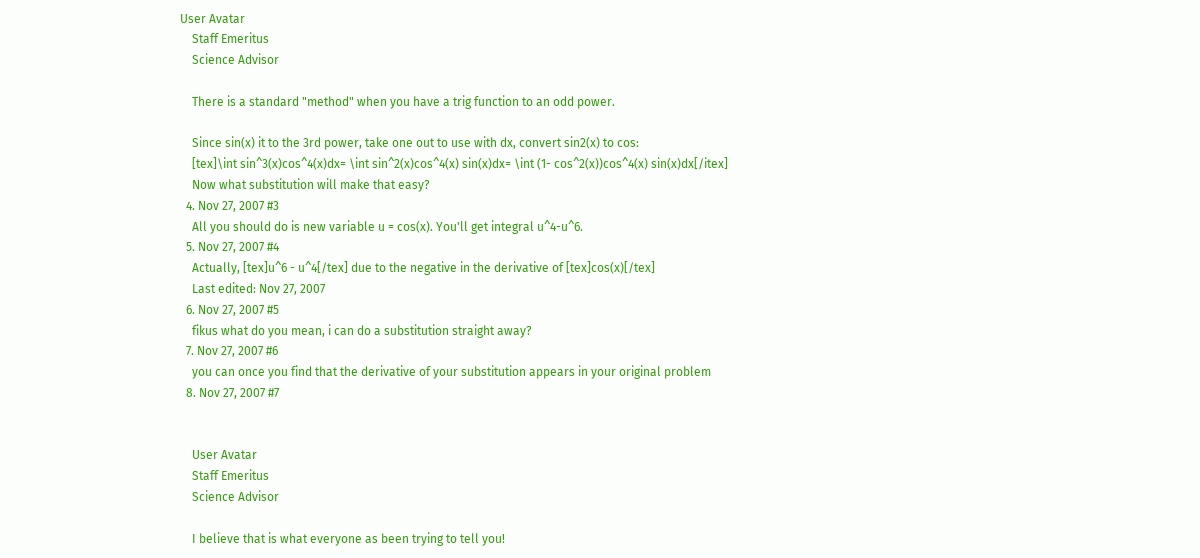User Avatar
    Staff Emeritus
    Science Advisor

    There is a standard "method" when you have a trig function to an odd power.

    Since sin(x) it to the 3rd power, take one out to use with dx, convert sin2(x) to cos:
    [tex]\int sin^3(x)cos^4(x)dx= \int sin^2(x)cos^4(x) sin(x)dx= \int (1- cos^2(x))cos^4(x) sin(x)dx[/itex]
    Now what substitution will make that easy?
  4. Nov 27, 2007 #3
    All you should do is new variable u = cos(x). You'll get integral u^4-u^6.
  5. Nov 27, 2007 #4
    Actually, [tex]u^6 - u^4[/tex] due to the negative in the derivative of [tex]cos(x)[/tex]
    Last edited: Nov 27, 2007
  6. Nov 27, 2007 #5
    fikus what do you mean, i can do a substitution straight away?
  7. Nov 27, 2007 #6
    you can once you find that the derivative of your substitution appears in your original problem
  8. Nov 27, 2007 #7


    User Avatar
    Staff Emeritus
    Science Advisor

    I believe that is what everyone as been trying to tell you!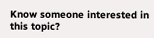Know someone interested in this topic?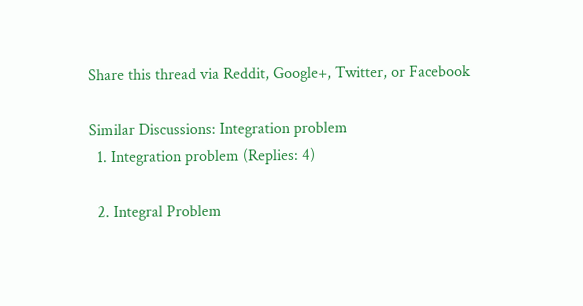Share this thread via Reddit, Google+, Twitter, or Facebook

Similar Discussions: Integration problem
  1. Integration problem (Replies: 4)

  2. Integral Problem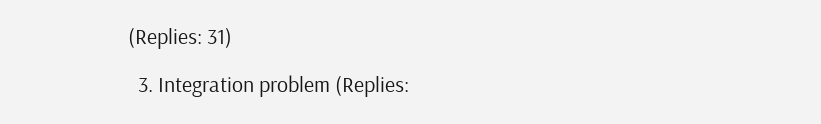(Replies: 31)

  3. Integration problem (Replies: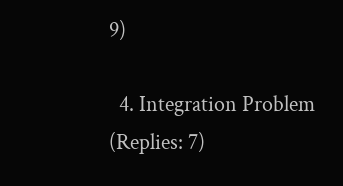9)

  4. Integration Problem (Replies: 7)